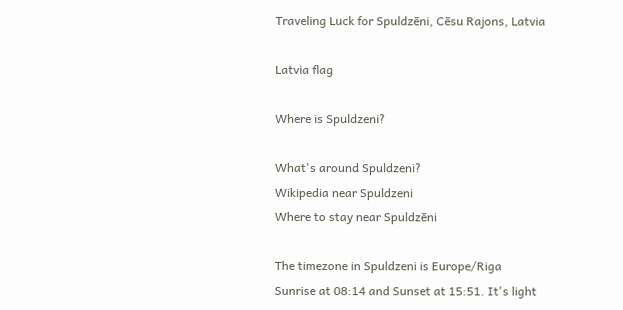Traveling Luck for Spuldzēni, Cēsu Rajons, Latvia

Latvia flag

Where is Spuldzeni?

What's around Spuldzeni?
Wikipedia near Spuldzeni
Where to stay near Spuldzēni

The timezone in Spuldzeni is Europe/Riga
Sunrise at 08:14 and Sunset at 15:51. It's light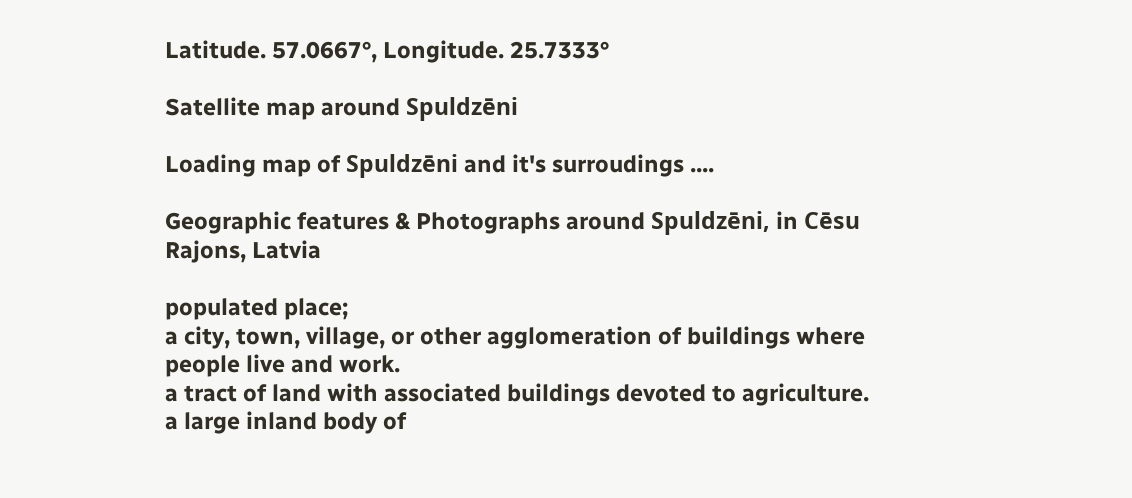Latitude. 57.0667°, Longitude. 25.7333°

Satellite map around Spuldzēni

Loading map of Spuldzēni and it's surroudings ....

Geographic features & Photographs around Spuldzēni, in Cēsu Rajons, Latvia

populated place;
a city, town, village, or other agglomeration of buildings where people live and work.
a tract of land with associated buildings devoted to agriculture.
a large inland body of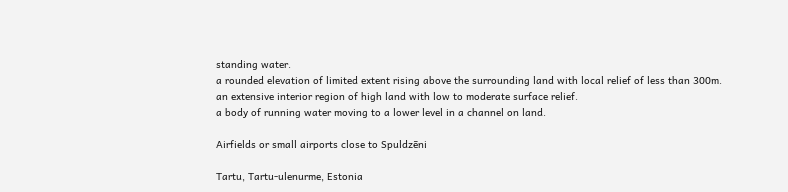standing water.
a rounded elevation of limited extent rising above the surrounding land with local relief of less than 300m.
an extensive interior region of high land with low to moderate surface relief.
a body of running water moving to a lower level in a channel on land.

Airfields or small airports close to Spuldzēni

Tartu, Tartu-ulenurme, Estonia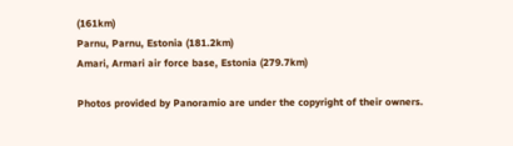(161km)
Parnu, Parnu, Estonia (181.2km)
Amari, Armari air force base, Estonia (279.7km)

Photos provided by Panoramio are under the copyright of their owners.